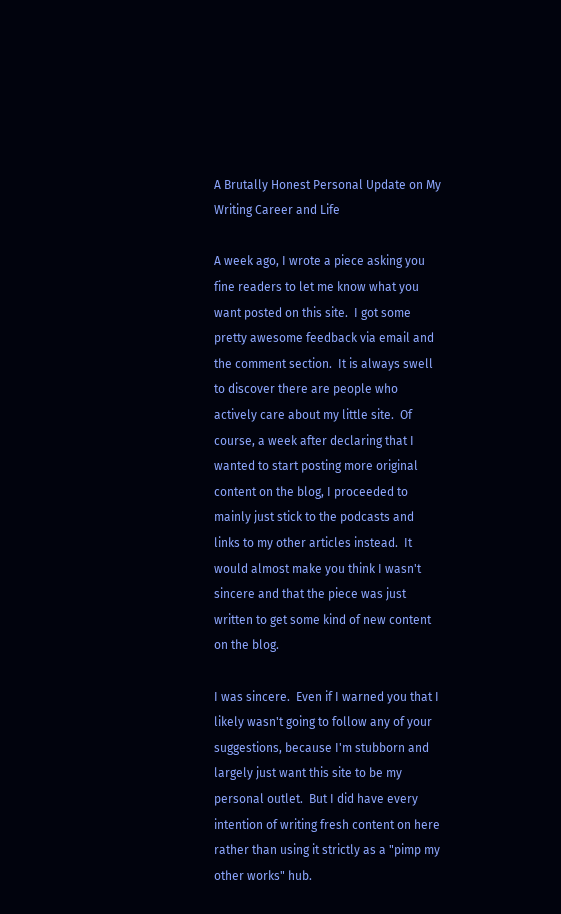A Brutally Honest Personal Update on My Writing Career and Life

A week ago, I wrote a piece asking you fine readers to let me know what you want posted on this site.  I got some pretty awesome feedback via email and the comment section.  It is always swell to discover there are people who actively care about my little site.  Of course, a week after declaring that I wanted to start posting more original content on the blog, I proceeded to mainly just stick to the podcasts and links to my other articles instead.  It would almost make you think I wasn't sincere and that the piece was just written to get some kind of new content on the blog.

I was sincere.  Even if I warned you that I likely wasn't going to follow any of your suggestions, because I'm stubborn and largely just want this site to be my personal outlet.  But I did have every intention of writing fresh content on here rather than using it strictly as a "pimp my other works" hub.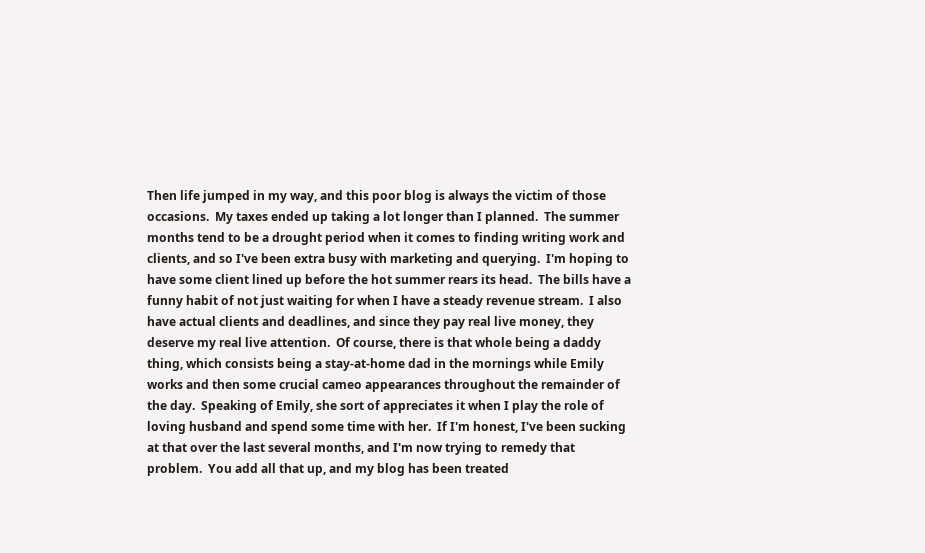Then life jumped in my way, and this poor blog is always the victim of those occasions.  My taxes ended up taking a lot longer than I planned.  The summer months tend to be a drought period when it comes to finding writing work and clients, and so I've been extra busy with marketing and querying.  I'm hoping to have some client lined up before the hot summer rears its head.  The bills have a funny habit of not just waiting for when I have a steady revenue stream.  I also have actual clients and deadlines, and since they pay real live money, they deserve my real live attention.  Of course, there is that whole being a daddy thing, which consists being a stay-at-home dad in the mornings while Emily works and then some crucial cameo appearances throughout the remainder of the day.  Speaking of Emily, she sort of appreciates it when I play the role of loving husband and spend some time with her.  If I'm honest, I've been sucking at that over the last several months, and I'm now trying to remedy that problem.  You add all that up, and my blog has been treated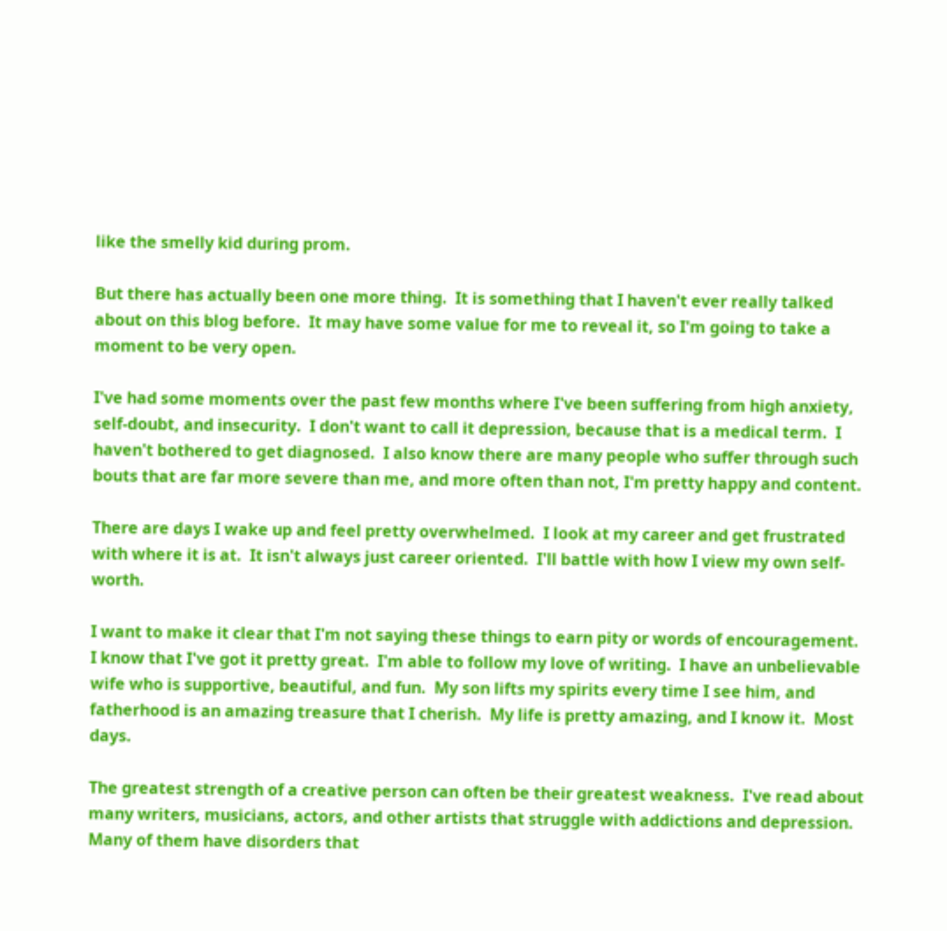like the smelly kid during prom.

But there has actually been one more thing.  It is something that I haven't ever really talked about on this blog before.  It may have some value for me to reveal it, so I'm going to take a moment to be very open.

I've had some moments over the past few months where I've been suffering from high anxiety, self-doubt, and insecurity.  I don't want to call it depression, because that is a medical term.  I haven't bothered to get diagnosed.  I also know there are many people who suffer through such bouts that are far more severe than me, and more often than not, I'm pretty happy and content.

There are days I wake up and feel pretty overwhelmed.  I look at my career and get frustrated with where it is at.  It isn't always just career oriented.  I'll battle with how I view my own self-worth.

I want to make it clear that I'm not saying these things to earn pity or words of encouragement.  I know that I've got it pretty great.  I'm able to follow my love of writing.  I have an unbelievable wife who is supportive, beautiful, and fun.  My son lifts my spirits every time I see him, and fatherhood is an amazing treasure that I cherish.  My life is pretty amazing, and I know it.  Most days.

The greatest strength of a creative person can often be their greatest weakness.  I've read about many writers, musicians, actors, and other artists that struggle with addictions and depression.  Many of them have disorders that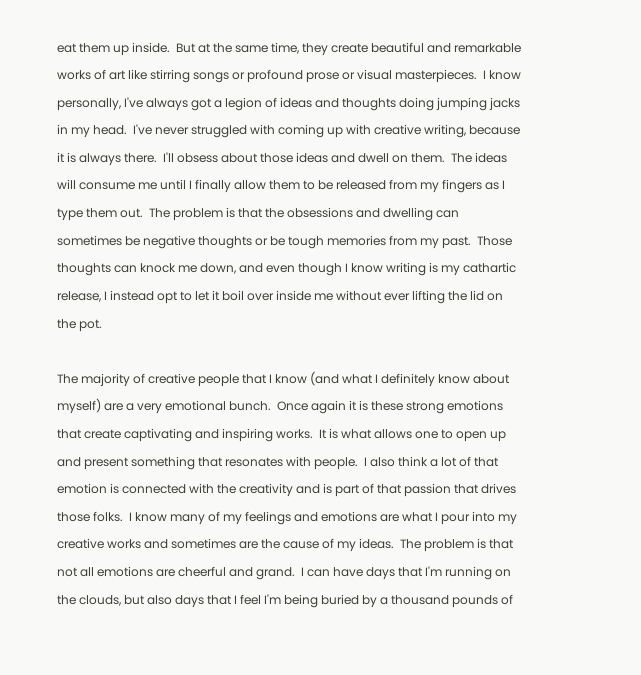eat them up inside.  But at the same time, they create beautiful and remarkable works of art like stirring songs or profound prose or visual masterpieces.  I know personally, I've always got a legion of ideas and thoughts doing jumping jacks in my head.  I've never struggled with coming up with creative writing, because it is always there.  I'll obsess about those ideas and dwell on them.  The ideas will consume me until I finally allow them to be released from my fingers as I type them out.  The problem is that the obsessions and dwelling can sometimes be negative thoughts or be tough memories from my past.  Those thoughts can knock me down, and even though I know writing is my cathartic release, I instead opt to let it boil over inside me without ever lifting the lid on the pot.

The majority of creative people that I know (and what I definitely know about myself) are a very emotional bunch.  Once again it is these strong emotions that create captivating and inspiring works.  It is what allows one to open up and present something that resonates with people.  I also think a lot of that emotion is connected with the creativity and is part of that passion that drives those folks.  I know many of my feelings and emotions are what I pour into my creative works and sometimes are the cause of my ideas.  The problem is that not all emotions are cheerful and grand.  I can have days that I'm running on the clouds, but also days that I feel I'm being buried by a thousand pounds of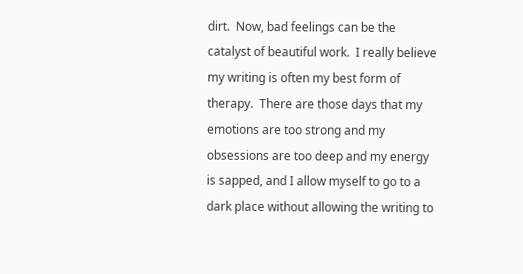dirt.  Now, bad feelings can be the catalyst of beautiful work.  I really believe my writing is often my best form of therapy.  There are those days that my emotions are too strong and my obsessions are too deep and my energy is sapped, and I allow myself to go to a dark place without allowing the writing to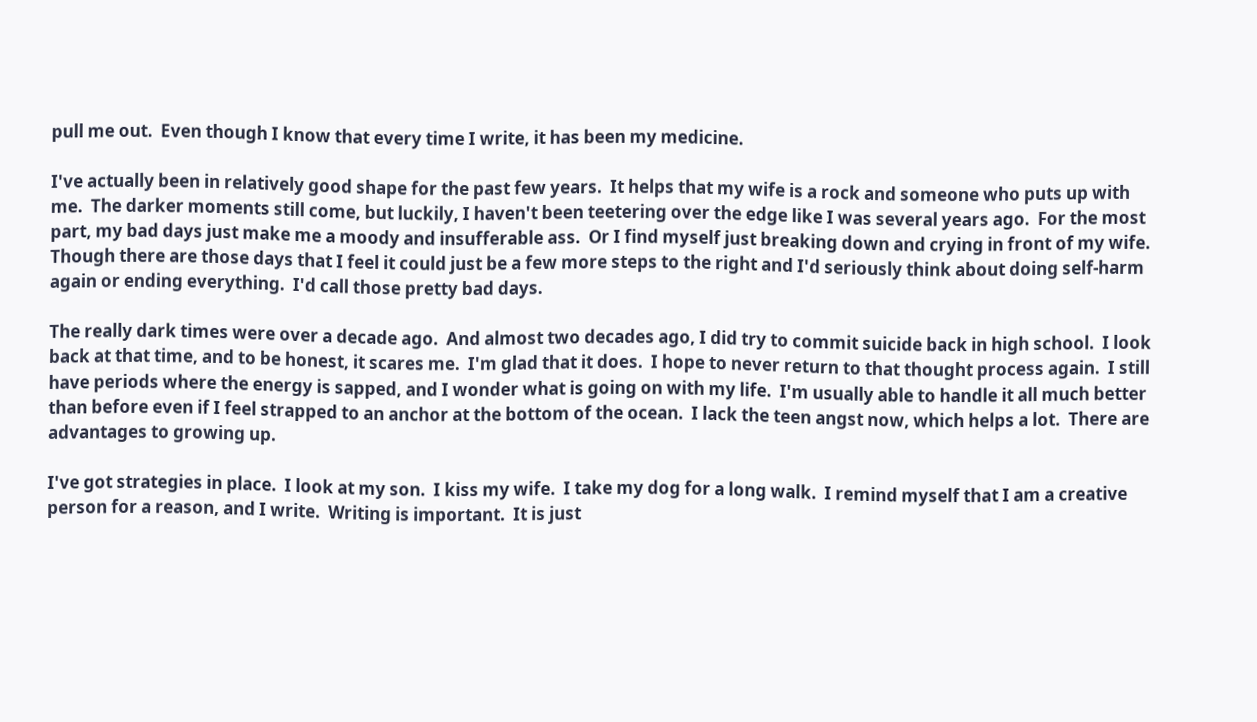pull me out.  Even though I know that every time I write, it has been my medicine.

I've actually been in relatively good shape for the past few years.  It helps that my wife is a rock and someone who puts up with me.  The darker moments still come, but luckily, I haven't been teetering over the edge like I was several years ago.  For the most part, my bad days just make me a moody and insufferable ass.  Or I find myself just breaking down and crying in front of my wife.  Though there are those days that I feel it could just be a few more steps to the right and I'd seriously think about doing self-harm again or ending everything.  I'd call those pretty bad days.

The really dark times were over a decade ago.  And almost two decades ago, I did try to commit suicide back in high school.  I look back at that time, and to be honest, it scares me.  I'm glad that it does.  I hope to never return to that thought process again.  I still have periods where the energy is sapped, and I wonder what is going on with my life.  I'm usually able to handle it all much better than before even if I feel strapped to an anchor at the bottom of the ocean.  I lack the teen angst now, which helps a lot.  There are advantages to growing up.

I've got strategies in place.  I look at my son.  I kiss my wife.  I take my dog for a long walk.  I remind myself that I am a creative person for a reason, and I write.  Writing is important.  It is just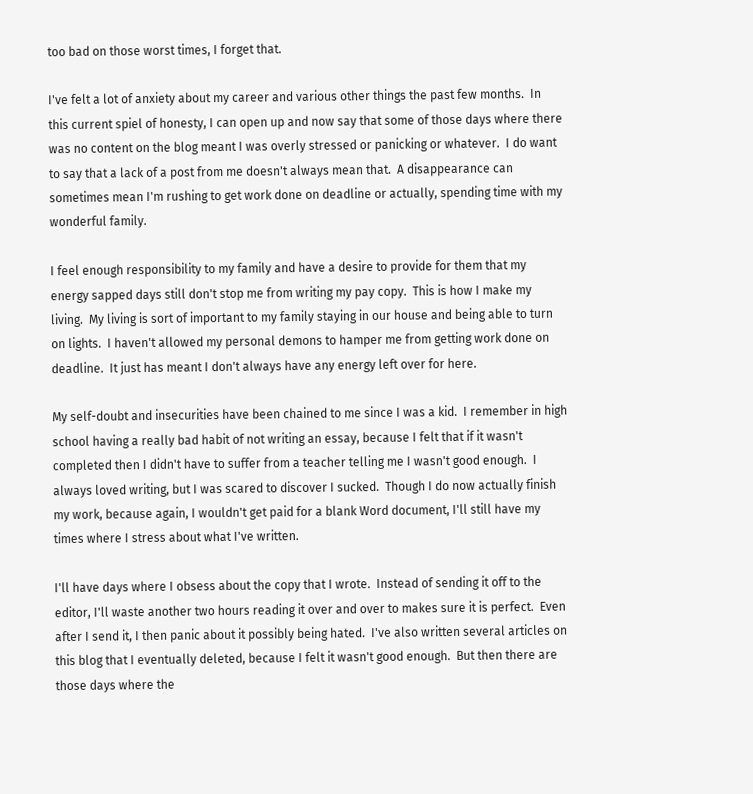too bad on those worst times, I forget that.

I've felt a lot of anxiety about my career and various other things the past few months.  In this current spiel of honesty, I can open up and now say that some of those days where there was no content on the blog meant I was overly stressed or panicking or whatever.  I do want to say that a lack of a post from me doesn't always mean that.  A disappearance can sometimes mean I'm rushing to get work done on deadline or actually, spending time with my wonderful family.

I feel enough responsibility to my family and have a desire to provide for them that my energy sapped days still don't stop me from writing my pay copy.  This is how I make my living.  My living is sort of important to my family staying in our house and being able to turn on lights.  I haven't allowed my personal demons to hamper me from getting work done on deadline.  It just has meant I don't always have any energy left over for here.

My self-doubt and insecurities have been chained to me since I was a kid.  I remember in high school having a really bad habit of not writing an essay, because I felt that if it wasn't completed then I didn't have to suffer from a teacher telling me I wasn't good enough.  I always loved writing, but I was scared to discover I sucked.  Though I do now actually finish my work, because again, I wouldn't get paid for a blank Word document, I'll still have my times where I stress about what I've written.

I'll have days where I obsess about the copy that I wrote.  Instead of sending it off to the editor, I'll waste another two hours reading it over and over to makes sure it is perfect.  Even after I send it, I then panic about it possibly being hated.  I've also written several articles on this blog that I eventually deleted, because I felt it wasn't good enough.  But then there are those days where the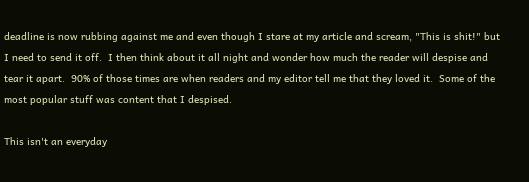deadline is now rubbing against me and even though I stare at my article and scream, "This is shit!" but I need to send it off.  I then think about it all night and wonder how much the reader will despise and tear it apart.  90% of those times are when readers and my editor tell me that they loved it.  Some of the most popular stuff was content that I despised.

This isn't an everyday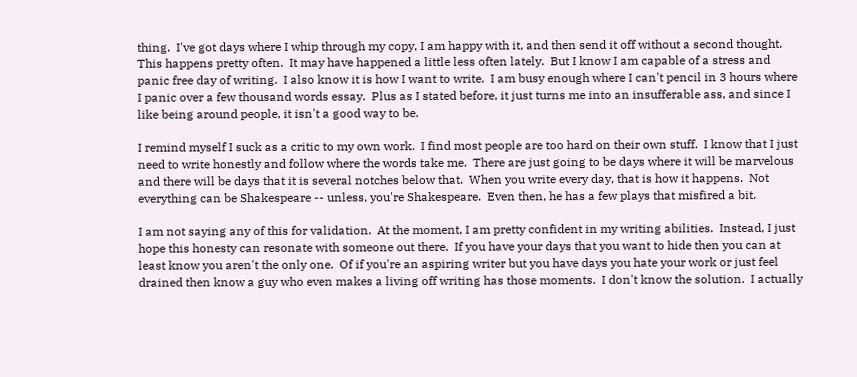thing.  I've got days where I whip through my copy, I am happy with it, and then send it off without a second thought.  This happens pretty often.  It may have happened a little less often lately.  But I know I am capable of a stress and panic free day of writing.  I also know it is how I want to write.  I am busy enough where I can't pencil in 3 hours where I panic over a few thousand words essay.  Plus as I stated before, it just turns me into an insufferable ass, and since I like being around people, it isn't a good way to be.

I remind myself I suck as a critic to my own work.  I find most people are too hard on their own stuff.  I know that I just need to write honestly and follow where the words take me.  There are just going to be days where it will be marvelous and there will be days that it is several notches below that.  When you write every day, that is how it happens.  Not everything can be Shakespeare -- unless, you're Shakespeare.  Even then, he has a few plays that misfired a bit.

I am not saying any of this for validation.  At the moment, I am pretty confident in my writing abilities.  Instead, I just hope this honesty can resonate with someone out there.  If you have your days that you want to hide then you can at least know you aren't the only one.  Of if you're an aspiring writer but you have days you hate your work or just feel drained then know a guy who even makes a living off writing has those moments.  I don't know the solution.  I actually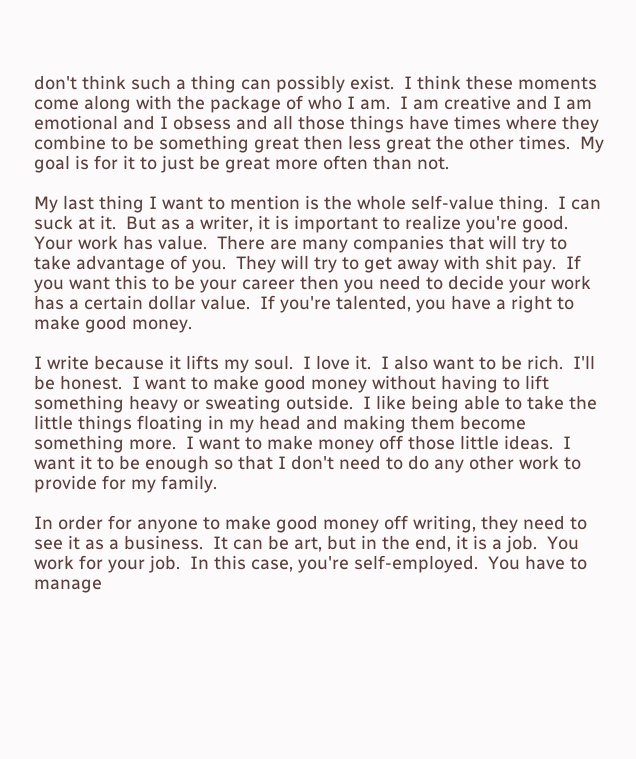don't think such a thing can possibly exist.  I think these moments come along with the package of who I am.  I am creative and I am emotional and I obsess and all those things have times where they combine to be something great then less great the other times.  My goal is for it to just be great more often than not.

My last thing I want to mention is the whole self-value thing.  I can suck at it.  But as a writer, it is important to realize you're good.  Your work has value.  There are many companies that will try to take advantage of you.  They will try to get away with shit pay.  If you want this to be your career then you need to decide your work has a certain dollar value.  If you're talented, you have a right to make good money.

I write because it lifts my soul.  I love it.  I also want to be rich.  I'll be honest.  I want to make good money without having to lift something heavy or sweating outside.  I like being able to take the little things floating in my head and making them become something more.  I want to make money off those little ideas.  I want it to be enough so that I don't need to do any other work to provide for my family.

In order for anyone to make good money off writing, they need to see it as a business.  It can be art, but in the end, it is a job.  You work for your job.  In this case, you're self-employed.  You have to manage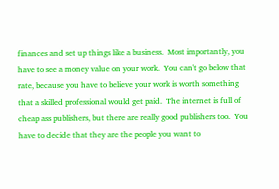finances and set up things like a business.  Most importantly, you have to see a money value on your work.  You can't go below that rate, because you have to believe your work is worth something that a skilled professional would get paid.  The internet is full of cheap ass publishers, but there are really good publishers too.  You have to decide that they are the people you want to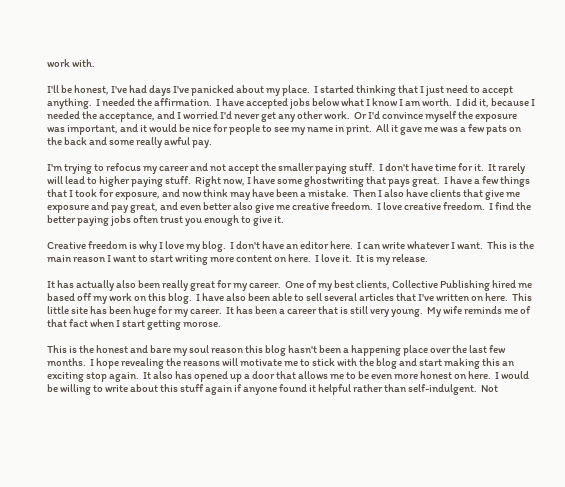work with.

I'll be honest, I've had days I've panicked about my place.  I started thinking that I just need to accept anything.  I needed the affirmation.  I have accepted jobs below what I know I am worth.  I did it, because I needed the acceptance, and I worried I'd never get any other work.  Or I'd convince myself the exposure was important, and it would be nice for people to see my name in print.  All it gave me was a few pats on the back and some really awful pay.

I'm trying to refocus my career and not accept the smaller paying stuff.  I don't have time for it.  It rarely will lead to higher paying stuff.  Right now, I have some ghostwriting that pays great.  I have a few things that I took for exposure, and now think may have been a mistake.  Then I also have clients that give me exposure and pay great, and even better also give me creative freedom.  I love creative freedom.  I find the better paying jobs often trust you enough to give it.

Creative freedom is why I love my blog.  I don't have an editor here.  I can write whatever I want.  This is the main reason I want to start writing more content on here.  I love it.  It is my release.

It has actually also been really great for my career.  One of my best clients, Collective Publishing hired me based off my work on this blog.  I have also been able to sell several articles that I've written on here.  This little site has been huge for my career.  It has been a career that is still very young.  My wife reminds me of that fact when I start getting morose.

This is the honest and bare my soul reason this blog hasn't been a happening place over the last few months.  I hope revealing the reasons will motivate me to stick with the blog and start making this an exciting stop again.  It also has opened up a door that allows me to be even more honest on here.  I would be willing to write about this stuff again if anyone found it helpful rather than self-indulgent.  Not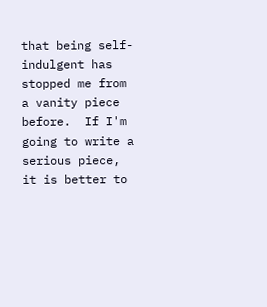that being self-indulgent has stopped me from a vanity piece before.  If I'm going to write a serious piece, it is better to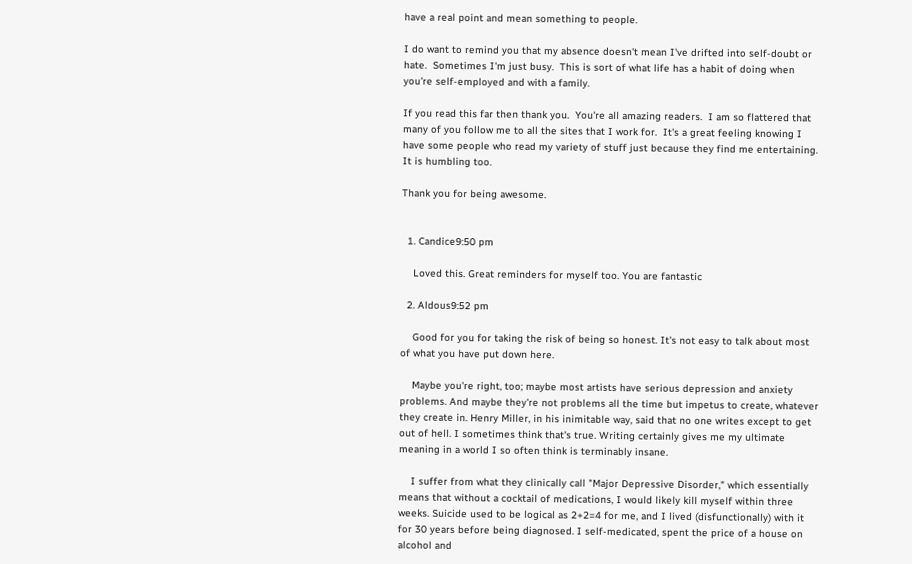have a real point and mean something to people.

I do want to remind you that my absence doesn't mean I've drifted into self-doubt or hate.  Sometimes I'm just busy.  This is sort of what life has a habit of doing when you're self-employed and with a family.

If you read this far then thank you.  You're all amazing readers.  I am so flattered that many of you follow me to all the sites that I work for.  It's a great feeling knowing I have some people who read my variety of stuff just because they find me entertaining.  It is humbling too.

Thank you for being awesome.


  1. Candice9:50 pm

    Loved this. Great reminders for myself too. You are fantastic

  2. Aldous9:52 pm

    Good for you for taking the risk of being so honest. It's not easy to talk about most of what you have put down here.

    Maybe you're right, too; maybe most artists have serious depression and anxiety problems. And maybe they're not problems all the time but impetus to create, whatever they create in. Henry Miller, in his inimitable way, said that no one writes except to get out of hell. I sometimes think that's true. Writing certainly gives me my ultimate meaning in a world I so often think is terminably insane.

    I suffer from what they clinically call "Major Depressive Disorder," which essentially means that without a cocktail of medications, I would likely kill myself within three weeks. Suicide used to be logical as 2+2=4 for me, and I lived (disfunctionally) with it for 30 years before being diagnosed. I self-medicated, spent the price of a house on alcohol and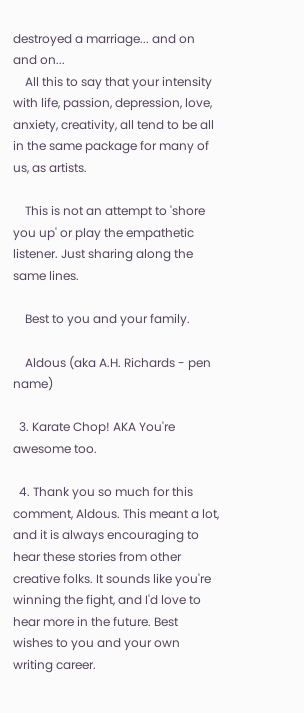destroyed a marriage... and on and on...
    All this to say that your intensity with life, passion, depression, love, anxiety, creativity, all tend to be all in the same package for many of us, as artists.

    This is not an attempt to 'shore you up' or play the empathetic listener. Just sharing along the same lines.

    Best to you and your family.

    Aldous (aka A.H. Richards - pen name)

  3. Karate Chop! AKA You're awesome too.

  4. Thank you so much for this comment, Aldous. This meant a lot, and it is always encouraging to hear these stories from other creative folks. It sounds like you're winning the fight, and I'd love to hear more in the future. Best wishes to you and your own writing career.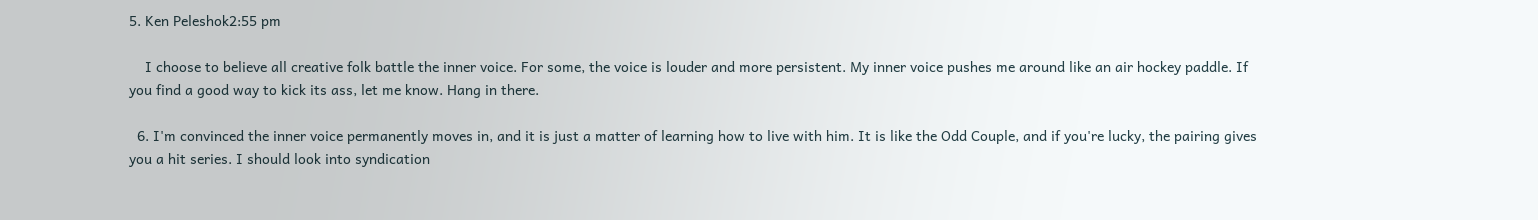5. Ken Peleshok2:55 pm

    I choose to believe all creative folk battle the inner voice. For some, the voice is louder and more persistent. My inner voice pushes me around like an air hockey paddle. If you find a good way to kick its ass, let me know. Hang in there.

  6. I'm convinced the inner voice permanently moves in, and it is just a matter of learning how to live with him. It is like the Odd Couple, and if you're lucky, the pairing gives you a hit series. I should look into syndication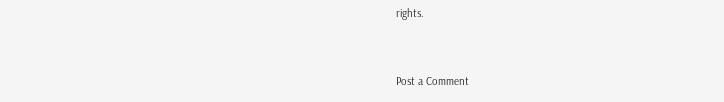rights.


Post a Comment